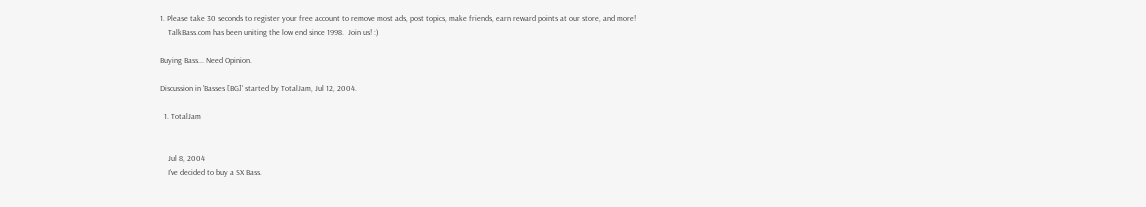1. Please take 30 seconds to register your free account to remove most ads, post topics, make friends, earn reward points at our store, and more!
    TalkBass.com has been uniting the low end since 1998.  Join us! :)

Buying Bass... Need Opinion.

Discussion in 'Basses [BG]' started by TotalJam, Jul 12, 2004.

  1. TotalJam


    Jul 8, 2004
    I've decided to buy a SX Bass.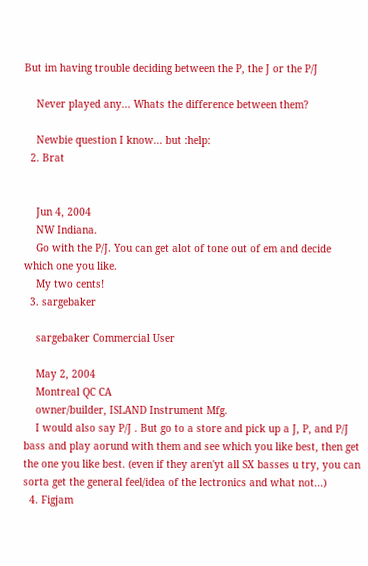But im having trouble deciding between the P, the J or the P/J

    Never played any... Whats the difference between them?

    Newbie question I know... but :help:
  2. Brat


    Jun 4, 2004
    NW Indiana.
    Go with the P/J. You can get alot of tone out of em and decide which one you like.
    My two cents!
  3. sargebaker

    sargebaker Commercial User

    May 2, 2004
    Montreal QC CA
    owner/builder, ISLAND Instrument Mfg.
    I would also say P/J . But go to a store and pick up a J, P, and P/J bass and play aorund with them and see which you like best, then get the one you like best. (even if they aren'yt all SX basses u try, you can sorta get the general feel/idea of the lectronics and what not...)
  4. Figjam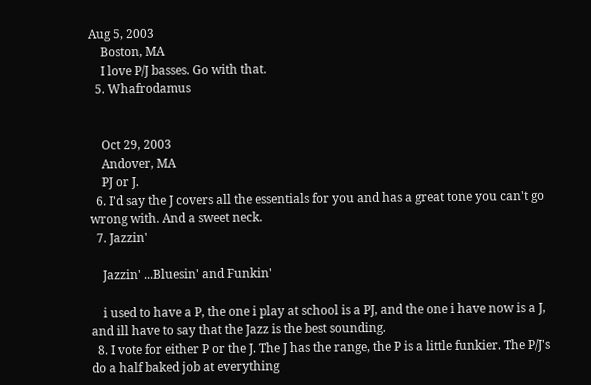Aug 5, 2003
    Boston, MA
    I love P/J basses. Go with that.
  5. Whafrodamus


    Oct 29, 2003
    Andover, MA
    PJ or J.
  6. I'd say the J covers all the essentials for you and has a great tone you can't go wrong with. And a sweet neck.
  7. Jazzin'

    Jazzin' ...Bluesin' and Funkin'

    i used to have a P, the one i play at school is a PJ, and the one i have now is a J, and ill have to say that the Jazz is the best sounding.
  8. I vote for either P or the J. The J has the range, the P is a little funkier. The P/J's do a half baked job at everything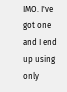IMO. I've got one and I end up using only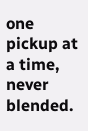one pickup at a time, never blended.